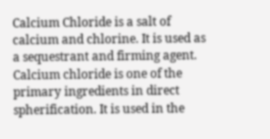Calcium Chloride is a salt of calcium and chlorine. It is used as a sequestrant and firming agent. Calcium chloride is one of the primary ingredients in direct spherification. It is used in the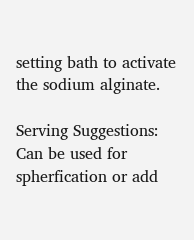setting bath to activate the sodium alginate.

Serving Suggestions: Can be used for spherfication or add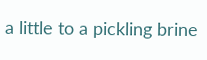a little to a pickling brine